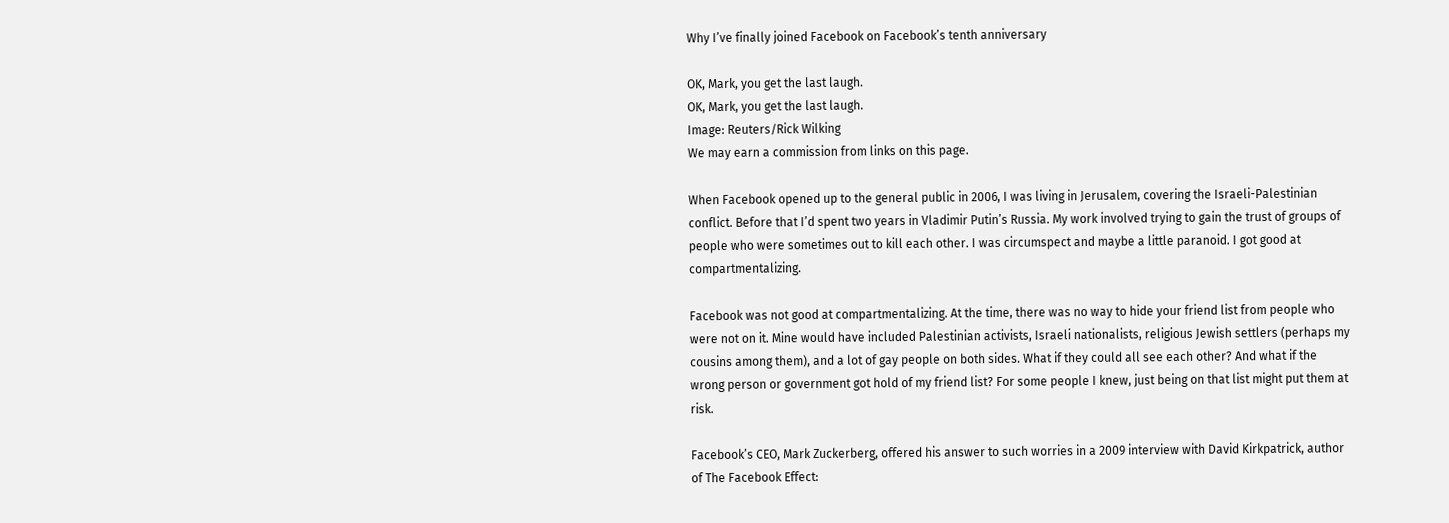Why I’ve finally joined Facebook on Facebook’s tenth anniversary

OK, Mark, you get the last laugh.
OK, Mark, you get the last laugh.
Image: Reuters/Rick Wilking
We may earn a commission from links on this page.

When Facebook opened up to the general public in 2006, I was living in Jerusalem, covering the Israeli-Palestinian conflict. Before that I’d spent two years in Vladimir Putin’s Russia. My work involved trying to gain the trust of groups of people who were sometimes out to kill each other. I was circumspect and maybe a little paranoid. I got good at compartmentalizing.

Facebook was not good at compartmentalizing. At the time, there was no way to hide your friend list from people who were not on it. Mine would have included Palestinian activists, Israeli nationalists, religious Jewish settlers (perhaps my cousins among them), and a lot of gay people on both sides. What if they could all see each other? And what if the wrong person or government got hold of my friend list? For some people I knew, just being on that list might put them at risk.

Facebook’s CEO, Mark Zuckerberg, offered his answer to such worries in a 2009 interview with David Kirkpatrick, author of The Facebook Effect: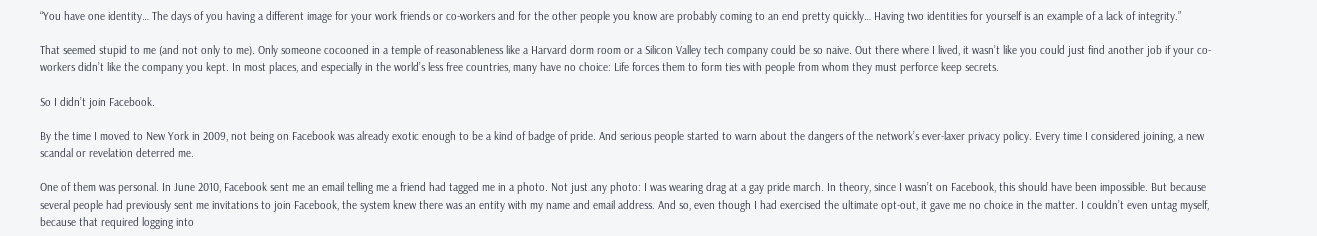“You have one identity… The days of you having a different image for your work friends or co-workers and for the other people you know are probably coming to an end pretty quickly… Having two identities for yourself is an example of a lack of integrity.”

That seemed stupid to me (and not only to me). Only someone cocooned in a temple of reasonableness like a Harvard dorm room or a Silicon Valley tech company could be so naive. Out there where I lived, it wasn’t like you could just find another job if your co-workers didn’t like the company you kept. In most places, and especially in the world’s less free countries, many have no choice: Life forces them to form ties with people from whom they must perforce keep secrets.

So I didn’t join Facebook.

By the time I moved to New York in 2009, not being on Facebook was already exotic enough to be a kind of badge of pride. And serious people started to warn about the dangers of the network’s ever-laxer privacy policy. Every time I considered joining, a new scandal or revelation deterred me.

One of them was personal. In June 2010, Facebook sent me an email telling me a friend had tagged me in a photo. Not just any photo: I was wearing drag at a gay pride march. In theory, since I wasn’t on Facebook, this should have been impossible. But because several people had previously sent me invitations to join Facebook, the system knew there was an entity with my name and email address. And so, even though I had exercised the ultimate opt-out, it gave me no choice in the matter. I couldn’t even untag myself, because that required logging into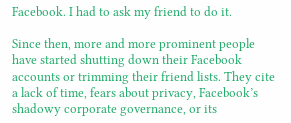Facebook. I had to ask my friend to do it.

Since then, more and more prominent people have started shutting down their Facebook accounts or trimming their friend lists. They cite a lack of time, fears about privacy, Facebook’s shadowy corporate governance, or its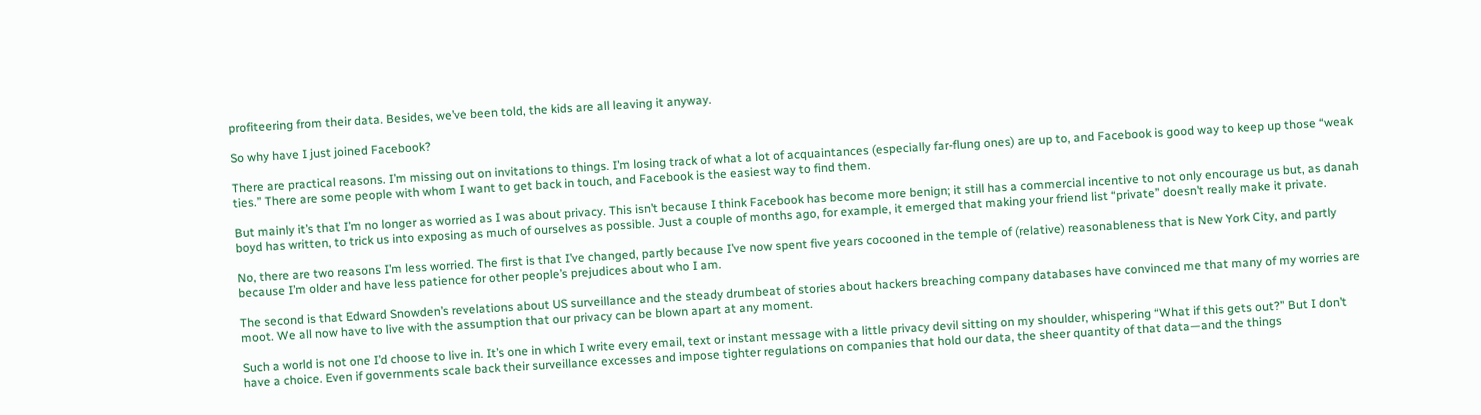profiteering from their data. Besides, we’ve been told, the kids are all leaving it anyway.

So why have I just joined Facebook?

There are practical reasons. I’m missing out on invitations to things. I’m losing track of what a lot of acquaintances (especially far-flung ones) are up to, and Facebook is good way to keep up those “weak ties.” There are some people with whom I want to get back in touch, and Facebook is the easiest way to find them.

But mainly it’s that I’m no longer as worried as I was about privacy. This isn’t because I think Facebook has become more benign; it still has a commercial incentive to not only encourage us but, as danah boyd has written, to trick us into exposing as much of ourselves as possible. Just a couple of months ago, for example, it emerged that making your friend list “private” doesn’t really make it private.

No, there are two reasons I’m less worried. The first is that I’ve changed, partly because I’ve now spent five years cocooned in the temple of (relative) reasonableness that is New York City, and partly because I’m older and have less patience for other people’s prejudices about who I am.

The second is that Edward Snowden’s revelations about US surveillance and the steady drumbeat of stories about hackers breaching company databases have convinced me that many of my worries are moot. We all now have to live with the assumption that our privacy can be blown apart at any moment.

Such a world is not one I’d choose to live in. It’s one in which I write every email, text or instant message with a little privacy devil sitting on my shoulder, whispering “What if this gets out?” But I don’t have a choice. Even if governments scale back their surveillance excesses and impose tighter regulations on companies that hold our data, the sheer quantity of that data—and the things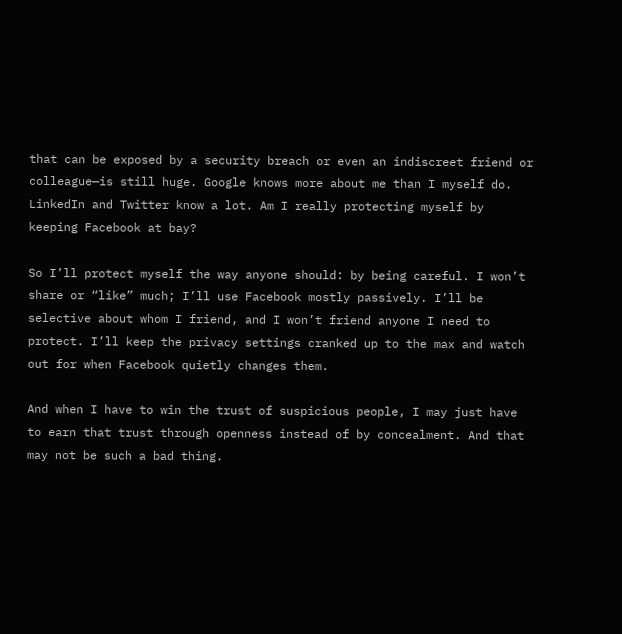that can be exposed by a security breach or even an indiscreet friend or colleague—is still huge. Google knows more about me than I myself do. LinkedIn and Twitter know a lot. Am I really protecting myself by keeping Facebook at bay?

So I’ll protect myself the way anyone should: by being careful. I won’t share or “like” much; I’ll use Facebook mostly passively. I’ll be selective about whom I friend, and I won’t friend anyone I need to protect. I’ll keep the privacy settings cranked up to the max and watch out for when Facebook quietly changes them.

And when I have to win the trust of suspicious people, I may just have to earn that trust through openness instead of by concealment. And that may not be such a bad thing.